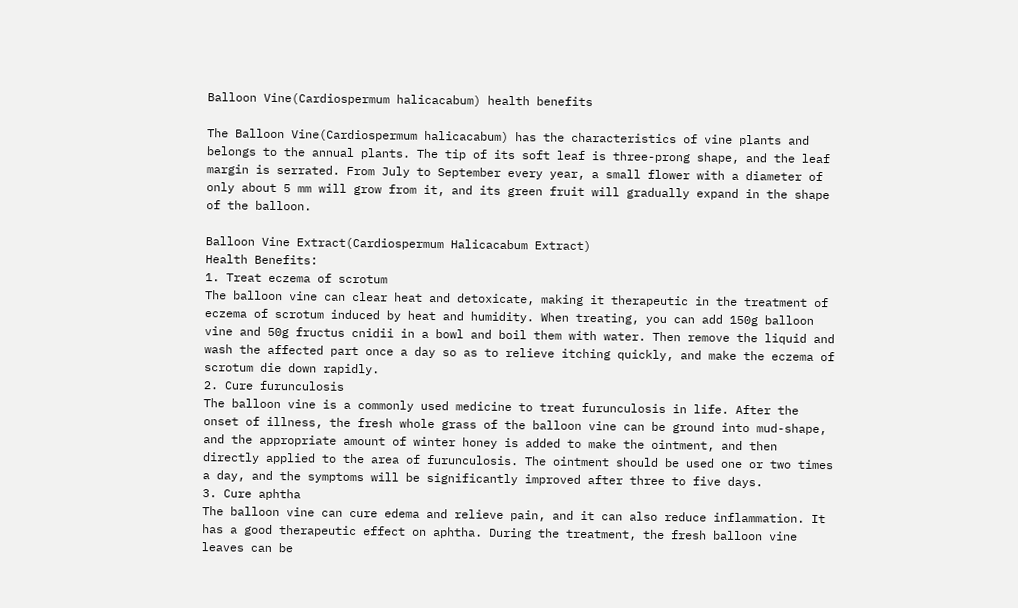Balloon Vine(Cardiospermum halicacabum) health benefits

The Balloon Vine(Cardiospermum halicacabum) has the characteristics of vine plants and belongs to the annual plants. The tip of its soft leaf is three-prong shape, and the leaf margin is serrated. From July to September every year, a small flower with a diameter of only about 5 mm will grow from it, and its green fruit will gradually expand in the shape of the balloon.

Balloon Vine Extract(Cardiospermum Halicacabum Extract)
Health Benefits:
1. Treat eczema of scrotum
The balloon vine can clear heat and detoxicate, making it therapeutic in the treatment of eczema of scrotum induced by heat and humidity. When treating, you can add 150g balloon vine and 50g fructus cnidii in a bowl and boil them with water. Then remove the liquid and wash the affected part once a day so as to relieve itching quickly, and make the eczema of scrotum die down rapidly.
2. Cure furunculosis
The balloon vine is a commonly used medicine to treat furunculosis in life. After the onset of illness, the fresh whole grass of the balloon vine can be ground into mud-shape, and the appropriate amount of winter honey is added to make the ointment, and then directly applied to the area of furunculosis. The ointment should be used one or two times a day, and the symptoms will be significantly improved after three to five days.
3. Cure aphtha
The balloon vine can cure edema and relieve pain, and it can also reduce inflammation. It has a good therapeutic effect on aphtha. During the treatment, the fresh balloon vine leaves can be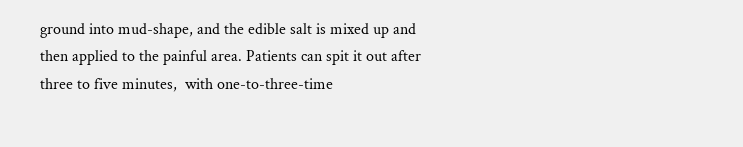ground into mud-shape, and the edible salt is mixed up and then applied to the painful area. Patients can spit it out after three to five minutes,  with one-to-three-time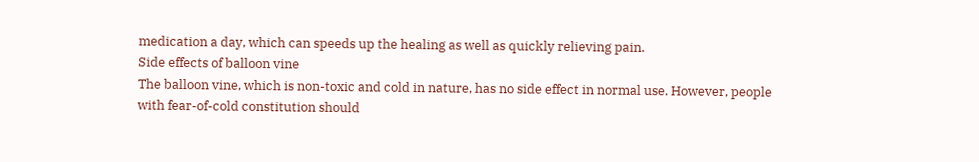medication a day, which can speeds up the healing as well as quickly relieving pain.
Side effects of balloon vine
The balloon vine, which is non-toxic and cold in nature, has no side effect in normal use. However, people with fear-of-cold constitution should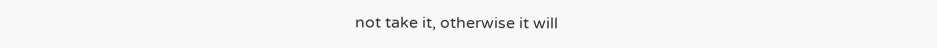not take it, otherwise it will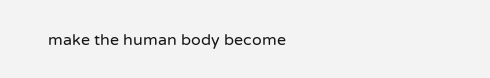make the human body become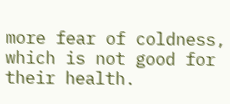more fear of coldness, which is not good for their health.